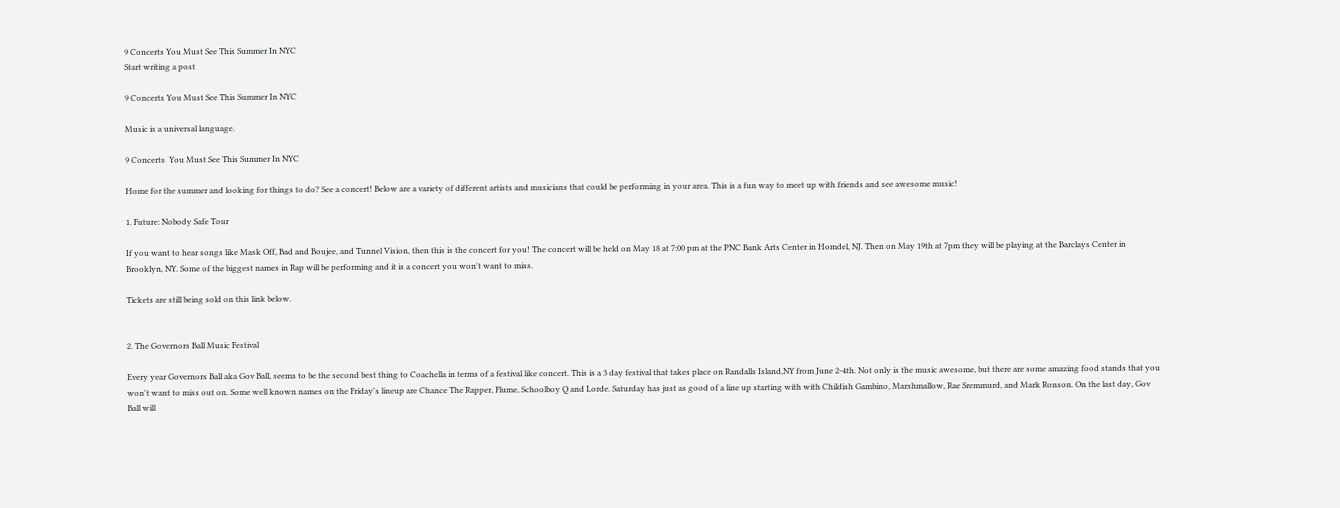9 Concerts You Must See This Summer In NYC
Start writing a post

9 Concerts You Must See This Summer In NYC

Music is a universal language.

9 Concerts  You Must See This Summer In NYC

Home for the summer and looking for things to do? See a concert! Below are a variety of different artists and musicians that could be performing in your area. This is a fun way to meet up with friends and see awesome music!

1. Future: Nobody Safe Tour

If you want to hear songs like Mask Off, Bad and Boujee, and Tunnel Vision, then this is the concert for you! The concert will be held on May 18 at 7:00 pm at the PNC Bank Arts Center in Homdel, NJ. Then on May 19th at 7pm they will be playing at the Barclays Center in Brooklyn, NY. Some of the biggest names in Rap will be performing and it is a concert you won't want to miss.

Tickets are still being sold on this link below.


2. The Governors Ball Music Festival

Every year Governors Ball aka Gov Ball, seems to be the second best thing to Coachella in terms of a festival like concert. This is a 3 day festival that takes place on Randalls Island,NY from June 2-4th. Not only is the music awesome, but there are some amazing food stands that you won't want to miss out on. Some well known names on the Friday's lineup are Chance The Rapper, Flume, Schoolboy Q and Lorde. Saturday has just as good of a line up starting with with Childish Gambino, Marshmallow, Rae Sremmurd, and Mark Ronson. On the last day, Gov Ball will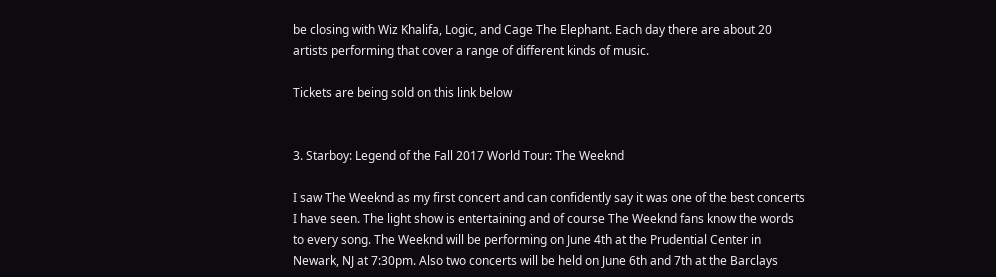be closing with Wiz Khalifa, Logic, and Cage The Elephant. Each day there are about 20 artists performing that cover a range of different kinds of music.

Tickets are being sold on this link below


3. Starboy: Legend of the Fall 2017 World Tour: The Weeknd

I saw The Weeknd as my first concert and can confidently say it was one of the best concerts I have seen. The light show is entertaining and of course The Weeknd fans know the words to every song. The Weeknd will be performing on June 4th at the Prudential Center in Newark, NJ at 7:30pm. Also two concerts will be held on June 6th and 7th at the Barclays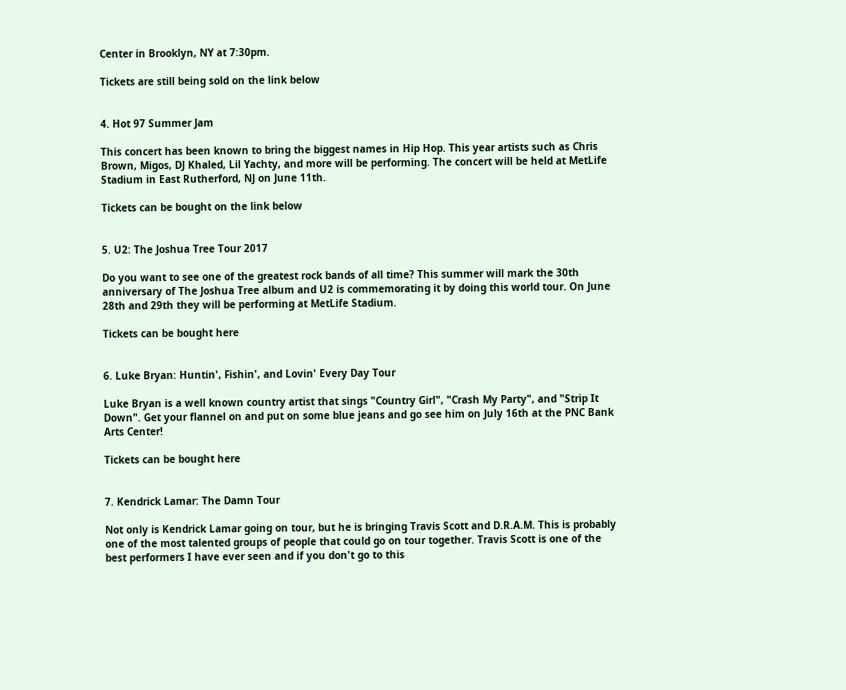Center in Brooklyn, NY at 7:30pm.

Tickets are still being sold on the link below


4. Hot 97 Summer Jam

This concert has been known to bring the biggest names in Hip Hop. This year artists such as Chris Brown, Migos, DJ Khaled, Lil Yachty, and more will be performing. The concert will be held at MetLife Stadium in East Rutherford, NJ on June 11th.

Tickets can be bought on the link below


5. U2: The Joshua Tree Tour 2017

Do you want to see one of the greatest rock bands of all time? This summer will mark the 30th anniversary of The Joshua Tree album and U2 is commemorating it by doing this world tour. On June 28th and 29th they will be performing at MetLife Stadium.

Tickets can be bought here


6. Luke Bryan: Huntin', Fishin', and Lovin' Every Day Tour

Luke Bryan is a well known country artist that sings "Country Girl", "Crash My Party", and "Strip It Down". Get your flannel on and put on some blue jeans and go see him on July 16th at the PNC Bank Arts Center!

Tickets can be bought here


7. Kendrick Lamar: The Damn Tour

Not only is Kendrick Lamar going on tour, but he is bringing Travis Scott and D.R.A.M. This is probably one of the most talented groups of people that could go on tour together. Travis Scott is one of the best performers I have ever seen and if you don't go to this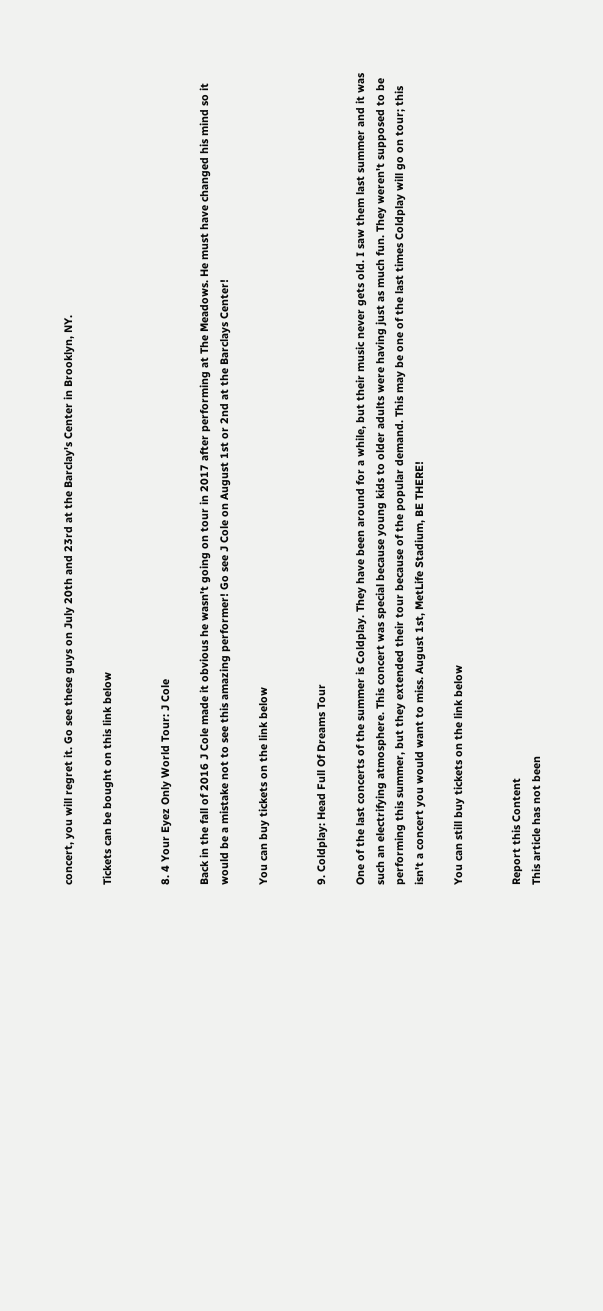concert, you will regret it. Go see these guys on July 20th and 23rd at the Barclay's Center in Brooklyn, NY.

Tickets can be bought on this link below


8. 4 Your Eyez Only World Tour: J Cole

Back in the fall of 2016 J Cole made it obvious he wasn't going on tour in 2017 after performing at The Meadows. He must have changed his mind so it would be a mistake not to see this amazing performer! Go see J Cole on August 1st or 2nd at the Barclays Center!

You can buy tickets on the link below


9. Coldplay: Head Full Of Dreams Tour

One of the last concerts of the summer is Coldplay. They have been around for a while, but their music never gets old. I saw them last summer and it was such an electrifying atmosphere. This concert was special because young kids to older adults were having just as much fun. They weren't supposed to be performing this summer, but they extended their tour because of the popular demand. This may be one of the last times Coldplay will go on tour; this isn't a concert you would want to miss. August 1st, MetLife Stadium, BE THERE!

You can still buy tickets on the link below


Report this Content
This article has not been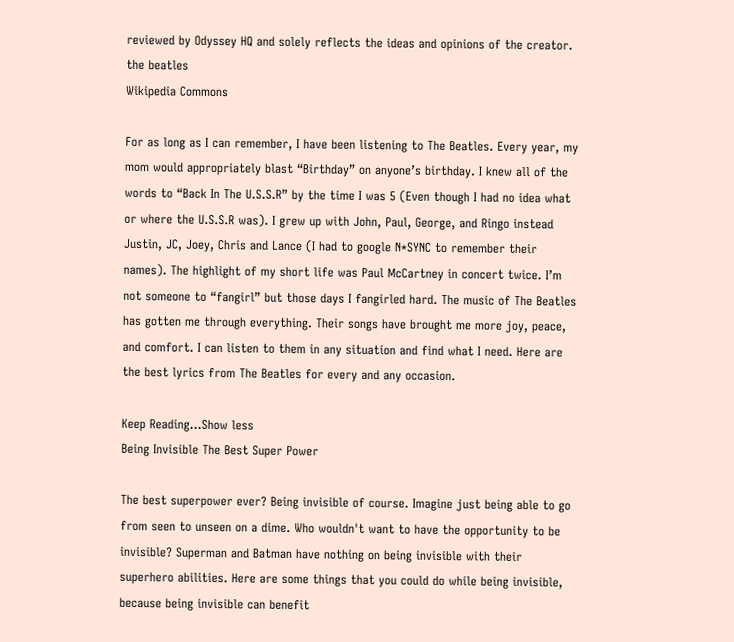reviewed by Odyssey HQ and solely reflects the ideas and opinions of the creator.
the beatles
Wikipedia Commons

For as long as I can remember, I have been listening to The Beatles. Every year, my mom would appropriately blast “Birthday” on anyone’s birthday. I knew all of the words to “Back In The U.S.S.R” by the time I was 5 (Even though I had no idea what or where the U.S.S.R was). I grew up with John, Paul, George, and Ringo instead Justin, JC, Joey, Chris and Lance (I had to google N*SYNC to remember their names). The highlight of my short life was Paul McCartney in concert twice. I’m not someone to “fangirl” but those days I fangirled hard. The music of The Beatles has gotten me through everything. Their songs have brought me more joy, peace, and comfort. I can listen to them in any situation and find what I need. Here are the best lyrics from The Beatles for every and any occasion.

Keep Reading...Show less
Being Invisible The Best Super Power

The best superpower ever? Being invisible of course. Imagine just being able to go from seen to unseen on a dime. Who wouldn't want to have the opportunity to be invisible? Superman and Batman have nothing on being invisible with their superhero abilities. Here are some things that you could do while being invisible, because being invisible can benefit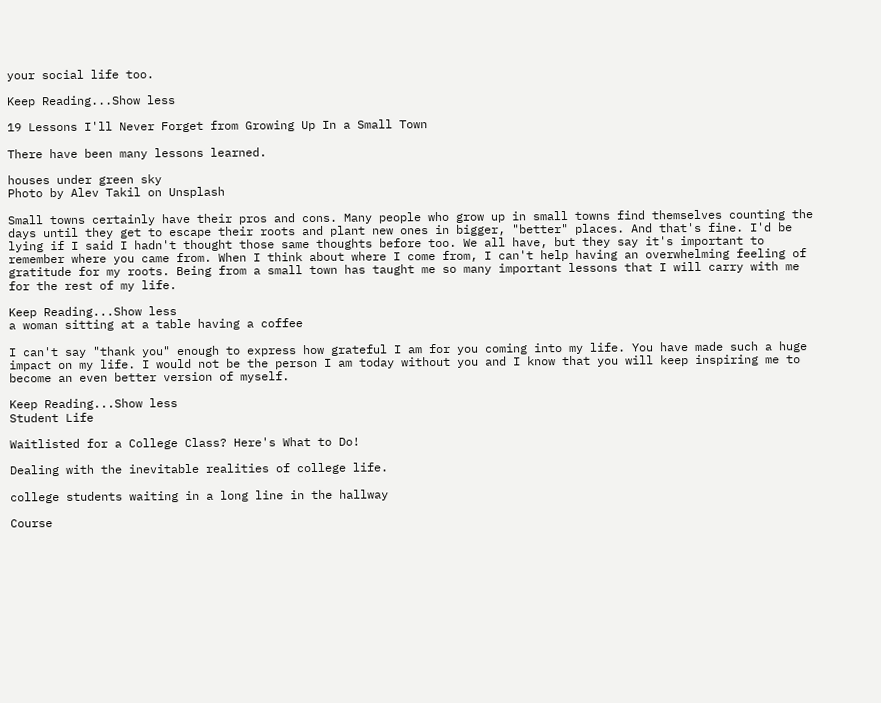your social life too.

Keep Reading...Show less

19 Lessons I'll Never Forget from Growing Up In a Small Town

There have been many lessons learned.

houses under green sky
Photo by Alev Takil on Unsplash

Small towns certainly have their pros and cons. Many people who grow up in small towns find themselves counting the days until they get to escape their roots and plant new ones in bigger, "better" places. And that's fine. I'd be lying if I said I hadn't thought those same thoughts before too. We all have, but they say it's important to remember where you came from. When I think about where I come from, I can't help having an overwhelming feeling of gratitude for my roots. Being from a small town has taught me so many important lessons that I will carry with me for the rest of my life.

Keep Reading...Show less
a woman sitting at a table having a coffee

I can't say "thank you" enough to express how grateful I am for you coming into my life. You have made such a huge impact on my life. I would not be the person I am today without you and I know that you will keep inspiring me to become an even better version of myself.

Keep Reading...Show less
Student Life

Waitlisted for a College Class? Here's What to Do!

Dealing with the inevitable realities of college life.

college students waiting in a long line in the hallway

Course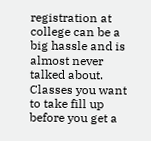registration at college can be a big hassle and is almost never talked about. Classes you want to take fill up before you get a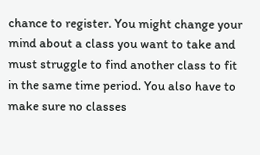chance to register. You might change your mind about a class you want to take and must struggle to find another class to fit in the same time period. You also have to make sure no classes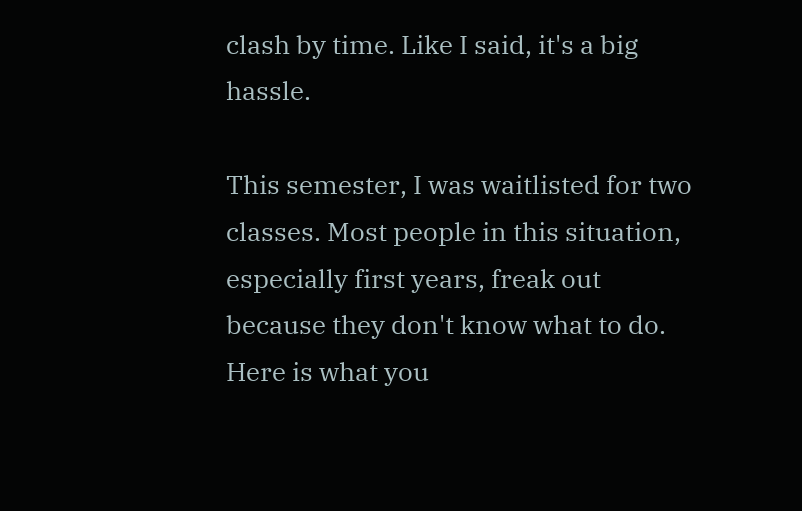clash by time. Like I said, it's a big hassle.

This semester, I was waitlisted for two classes. Most people in this situation, especially first years, freak out because they don't know what to do. Here is what you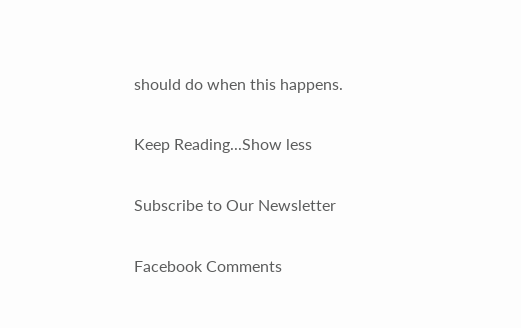should do when this happens.

Keep Reading...Show less

Subscribe to Our Newsletter

Facebook Comments